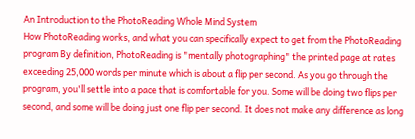An Introduction to the PhotoReading Whole Mind System
How PhotoReading works, and what you can specifically expect to get from the PhotoReading program By definition, PhotoReading is "mentally photographing" the printed page at rates exceeding 25,000 words per minute which is about a flip per second. As you go through the program, you'll settle into a pace that is comfortable for you. Some will be doing two flips per second, and some will be doing just one flip per second. It does not make any difference as long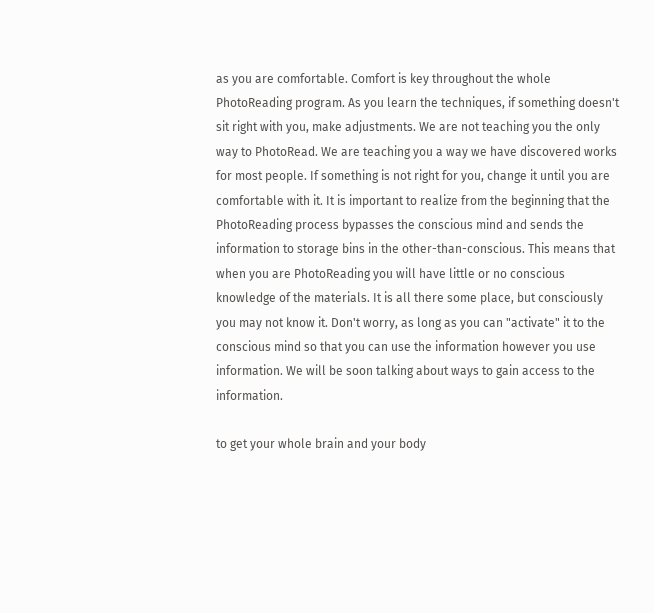as you are comfortable. Comfort is key throughout the whole PhotoReading program. As you learn the techniques, if something doesn't sit right with you, make adjustments. We are not teaching you the only way to PhotoRead. We are teaching you a way we have discovered works for most people. If something is not right for you, change it until you are comfortable with it. It is important to realize from the beginning that the PhotoReading process bypasses the conscious mind and sends the information to storage bins in the other-than-conscious. This means that when you are PhotoReading you will have little or no conscious knowledge of the materials. It is all there some place, but consciously you may not know it. Don't worry, as long as you can "activate" it to the conscious mind so that you can use the information however you use information. We will be soon talking about ways to gain access to the information.

to get your whole brain and your body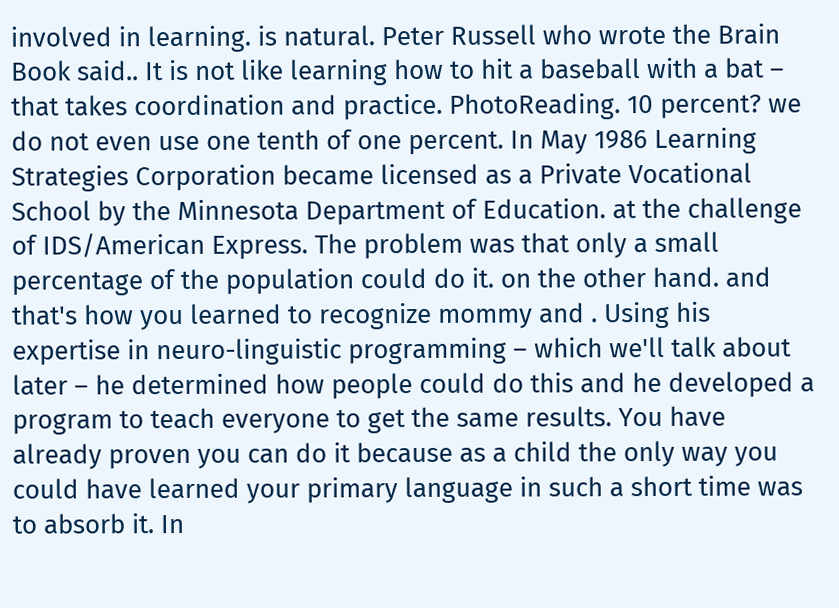involved in learning. is natural. Peter Russell who wrote the Brain Book said.. It is not like learning how to hit a baseball with a bat – that takes coordination and practice. PhotoReading. 10 percent? we do not even use one tenth of one percent. In May 1986 Learning Strategies Corporation became licensed as a Private Vocational School by the Minnesota Department of Education. at the challenge of IDS/American Express. The problem was that only a small percentage of the population could do it. on the other hand. and that's how you learned to recognize mommy and . Using his expertise in neuro-linguistic programming – which we'll talk about later – he determined how people could do this and he developed a program to teach everyone to get the same results. You have already proven you can do it because as a child the only way you could have learned your primary language in such a short time was to absorb it. In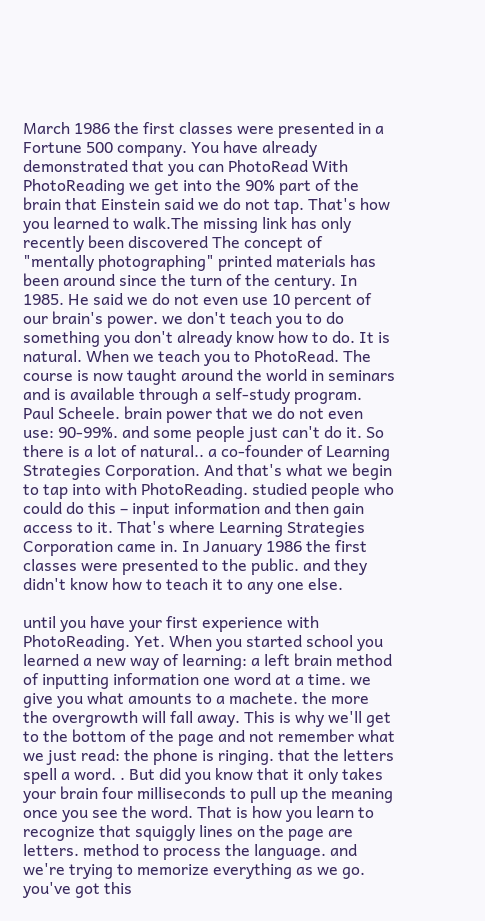March 1986 the first classes were presented in a Fortune 500 company. You have already demonstrated that you can PhotoRead With PhotoReading we get into the 90% part of the brain that Einstein said we do not tap. That's how you learned to walk.The missing link has only recently been discovered The concept of "mentally photographing" printed materials has been around since the turn of the century. In 1985. He said we do not even use 10 percent of our brain's power. we don't teach you to do something you don't already know how to do. It is natural. When we teach you to PhotoRead. The course is now taught around the world in seminars and is available through a self-study program. Paul Scheele. brain power that we do not even use: 90-99%. and some people just can't do it. So there is a lot of natural.. a co-founder of Learning Strategies Corporation. And that's what we begin to tap into with PhotoReading. studied people who could do this – input information and then gain access to it. That's where Learning Strategies Corporation came in. In January 1986 the first classes were presented to the public. and they didn't know how to teach it to any one else.

until you have your first experience with PhotoReading. Yet. When you started school you learned a new way of learning: a left brain method of inputting information one word at a time. we give you what amounts to a machete. the more the overgrowth will fall away. This is why we'll get to the bottom of the page and not remember what we just read: the phone is ringing. that the letters spell a word. . But did you know that it only takes your brain four milliseconds to pull up the meaning once you see the word. That is how you learn to recognize that squiggly lines on the page are letters. method to process the language. and we're trying to memorize everything as we go. you've got this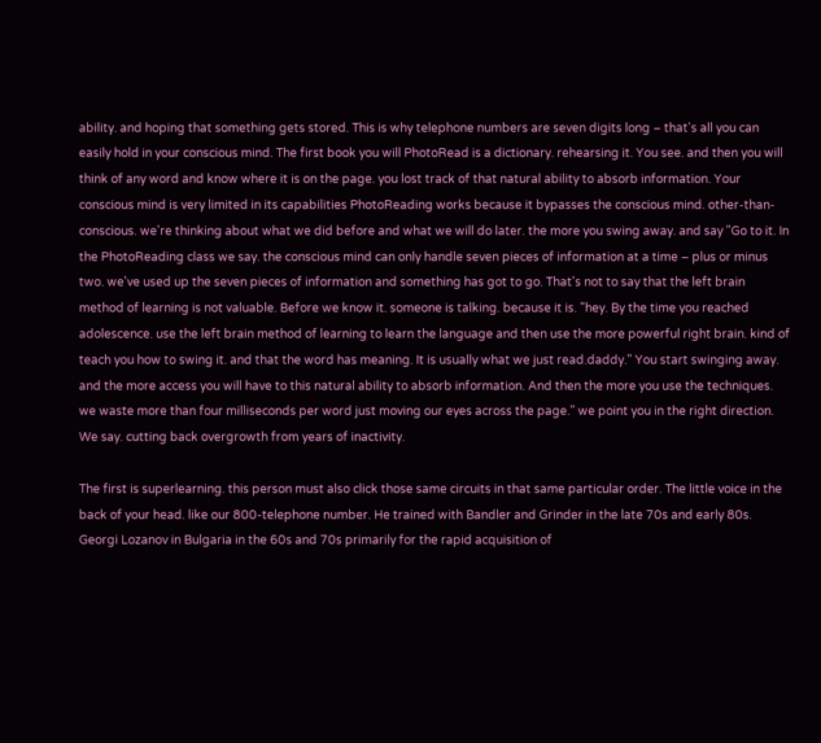ability. and hoping that something gets stored. This is why telephone numbers are seven digits long – that's all you can easily hold in your conscious mind. The first book you will PhotoRead is a dictionary. rehearsing it. You see. and then you will think of any word and know where it is on the page. you lost track of that natural ability to absorb information. Your conscious mind is very limited in its capabilities PhotoReading works because it bypasses the conscious mind. other-than-conscious. we're thinking about what we did before and what we will do later. the more you swing away. and say "Go to it. In the PhotoReading class we say. the conscious mind can only handle seven pieces of information at a time – plus or minus two. we've used up the seven pieces of information and something has got to go. That's not to say that the left brain method of learning is not valuable. Before we know it. someone is talking. because it is. "hey. By the time you reached adolescence. use the left brain method of learning to learn the language and then use the more powerful right brain. kind of teach you how to swing it. and that the word has meaning. It is usually what we just read.daddy." You start swinging away. and the more access you will have to this natural ability to absorb information. And then the more you use the techniques. we waste more than four milliseconds per word just moving our eyes across the page." we point you in the right direction. We say. cutting back overgrowth from years of inactivity.

The first is superlearning. this person must also click those same circuits in that same particular order. The little voice in the back of your head. like our 800-telephone number. He trained with Bandler and Grinder in the late 70s and early 80s. Georgi Lozanov in Bulgaria in the 60s and 70s primarily for the rapid acquisition of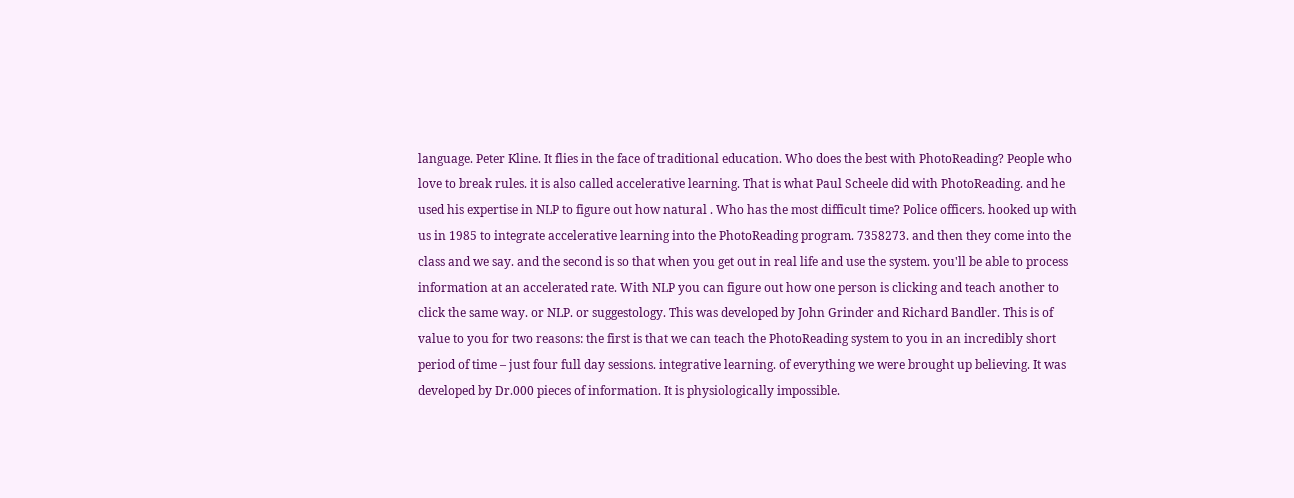language. Peter Kline. It flies in the face of traditional education. Who does the best with PhotoReading? People who love to break rules. it is also called accelerative learning. That is what Paul Scheele did with PhotoReading. and he used his expertise in NLP to figure out how natural . Who has the most difficult time? Police officers. hooked up with us in 1985 to integrate accelerative learning into the PhotoReading program. 7358273. and then they come into the class and we say. and the second is so that when you get out in real life and use the system. you'll be able to process information at an accelerated rate. With NLP you can figure out how one person is clicking and teach another to click the same way. or NLP. or suggestology. This was developed by John Grinder and Richard Bandler. This is of value to you for two reasons: the first is that we can teach the PhotoReading system to you in an incredibly short period of time – just four full day sessions. integrative learning. of everything we were brought up believing. It was developed by Dr.000 pieces of information. It is physiologically impossible.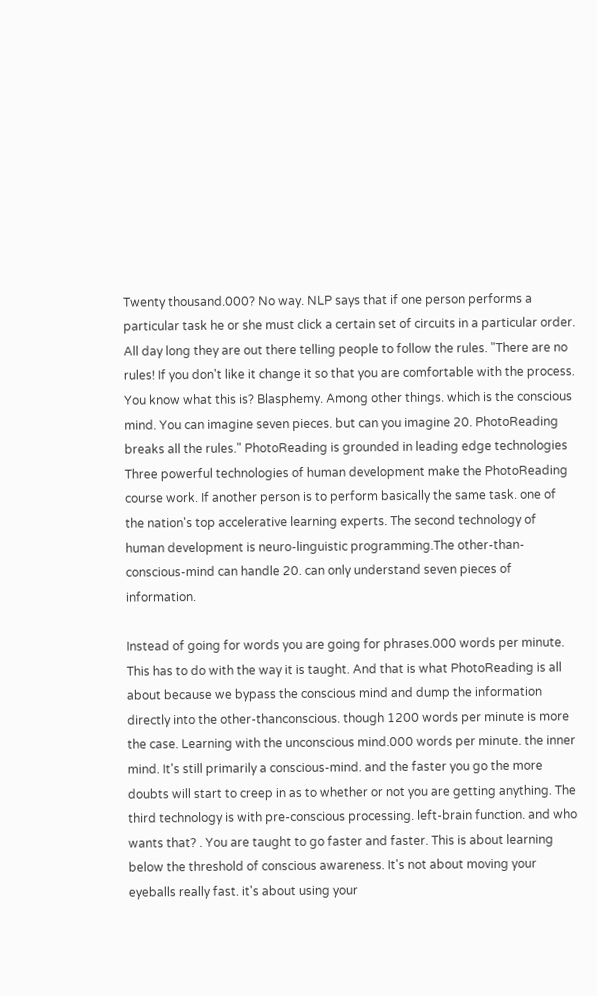Twenty thousand.000? No way. NLP says that if one person performs a particular task he or she must click a certain set of circuits in a particular order. All day long they are out there telling people to follow the rules. "There are no rules! If you don't like it change it so that you are comfortable with the process. You know what this is? Blasphemy. Among other things. which is the conscious mind. You can imagine seven pieces. but can you imagine 20. PhotoReading breaks all the rules." PhotoReading is grounded in leading edge technologies Three powerful technologies of human development make the PhotoReading course work. If another person is to perform basically the same task. one of the nation's top accelerative learning experts. The second technology of human development is neuro-linguistic programming.The other-than-conscious-mind can handle 20. can only understand seven pieces of information.

Instead of going for words you are going for phrases.000 words per minute. This has to do with the way it is taught. And that is what PhotoReading is all about because we bypass the conscious mind and dump the information directly into the other-thanconscious. though 1200 words per minute is more the case. Learning with the unconscious mind.000 words per minute. the inner mind. It's still primarily a conscious-mind. and the faster you go the more doubts will start to creep in as to whether or not you are getting anything. The third technology is with pre-conscious processing. left-brain function. and who wants that? . You are taught to go faster and faster. This is about learning below the threshold of conscious awareness. It's not about moving your eyeballs really fast. it's about using your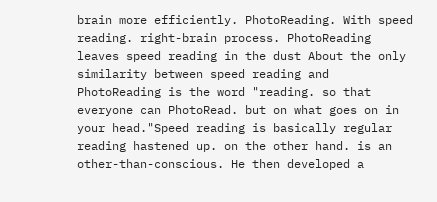brain more efficiently. PhotoReading. With speed reading. right-brain process. PhotoReading leaves speed reading in the dust About the only similarity between speed reading and PhotoReading is the word "reading. so that everyone can PhotoRead. but on what goes on in your head."Speed reading is basically regular reading hastened up. on the other hand. is an other-than-conscious. He then developed a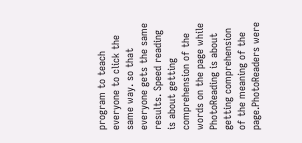program to teach everyone to click the same way. so that everyone gets the same results. Speed reading is about getting comprehension of the words on the page while PhotoReading is about getting comprehension of the meaning of the page.PhotoReaders were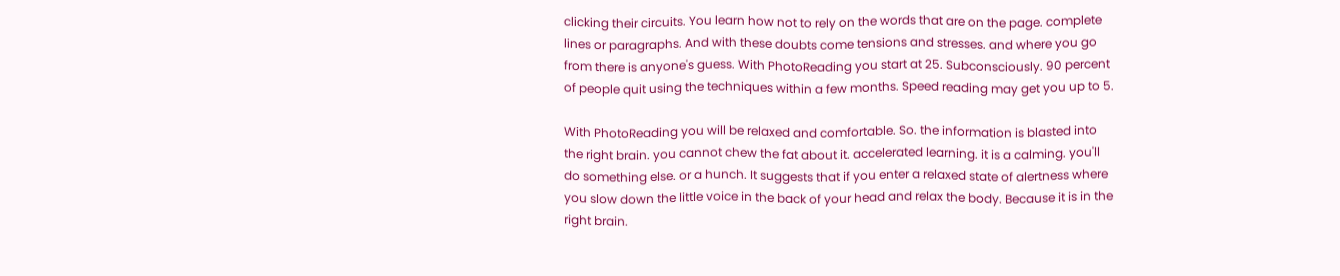clicking their circuits. You learn how not to rely on the words that are on the page. complete lines or paragraphs. And with these doubts come tensions and stresses. and where you go from there is anyone's guess. With PhotoReading you start at 25. Subconsciously. 90 percent of people quit using the techniques within a few months. Speed reading may get you up to 5.

With PhotoReading you will be relaxed and comfortable. So. the information is blasted into the right brain. you cannot chew the fat about it. accelerated learning. it is a calming. you'll do something else. or a hunch. It suggests that if you enter a relaxed state of alertness where you slow down the little voice in the back of your head and relax the body. Because it is in the right brain.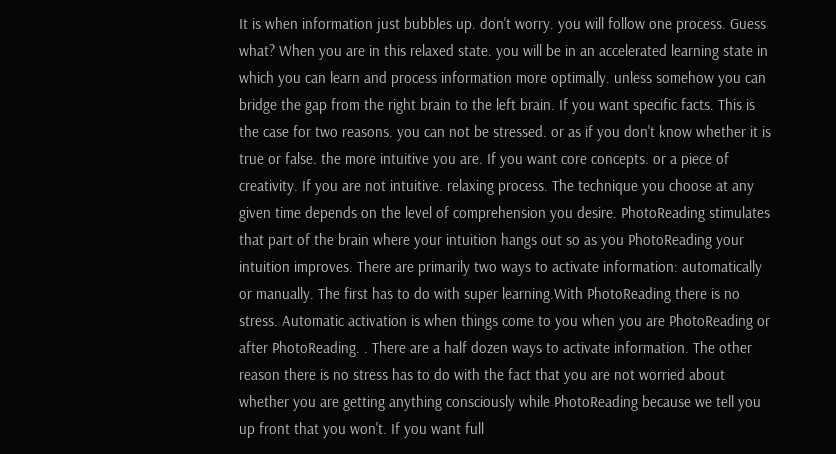It is when information just bubbles up. don't worry. you will follow one process. Guess what? When you are in this relaxed state. you will be in an accelerated learning state in which you can learn and process information more optimally. unless somehow you can bridge the gap from the right brain to the left brain. If you want specific facts. This is the case for two reasons. you can not be stressed. or as if you don't know whether it is true or false. the more intuitive you are. If you want core concepts. or a piece of creativity. If you are not intuitive. relaxing process. The technique you choose at any given time depends on the level of comprehension you desire. PhotoReading stimulates that part of the brain where your intuition hangs out so as you PhotoReading your intuition improves. There are primarily two ways to activate information: automatically or manually. The first has to do with super learning.With PhotoReading there is no stress. Automatic activation is when things come to you when you are PhotoReading or after PhotoReading. . There are a half dozen ways to activate information. The other reason there is no stress has to do with the fact that you are not worried about whether you are getting anything consciously while PhotoReading because we tell you up front that you won't. If you want full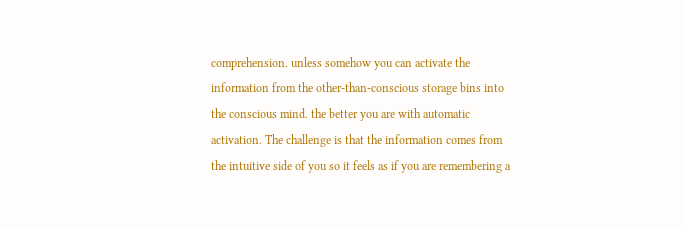comprehension. unless somehow you can activate the information from the other-than-conscious storage bins into the conscious mind. the better you are with automatic activation. The challenge is that the information comes from the intuitive side of you so it feels as if you are remembering a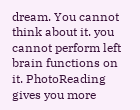dream. You cannot think about it. you cannot perform left brain functions on it. PhotoReading gives you more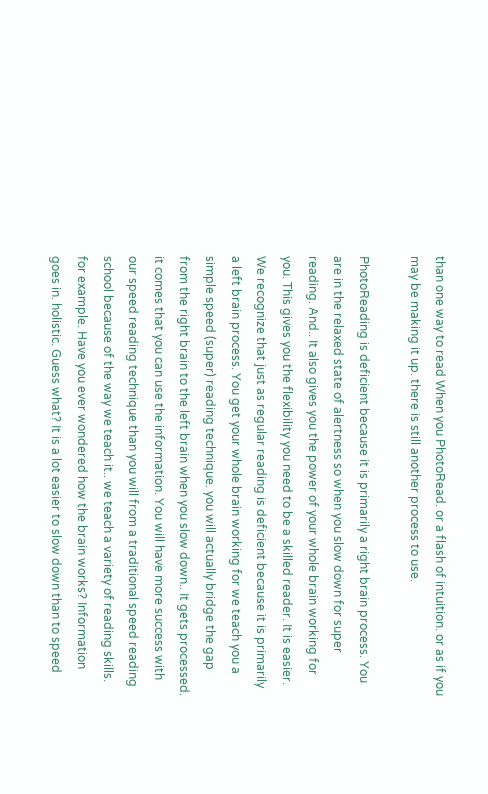than one way to read When you PhotoRead. or a flash of intuition. or as if you may be making it up. there is still another process to use.

PhotoReading is deficient because it is primarily a right brain process. You are in the relaxed state of alertness so when you slow down for super reading. And.. It also gives you the power of your whole brain working for you. This gives you the flexibility you need to be a skilled reader. It is easier. We recognize that just as regular reading is deficient because it is primarily a left brain process. You get your whole brain working for we teach you a simple speed (super) reading technique. you will actually bridge the gap from the right brain to the left brain when you slow down.. It gets processed. it comes that you can use the information. You will have more success with our speed reading technique than you will from a traditional speed reading school because of the way we teach it.. we teach a variety of reading skills. for example. Have you ever wondered how the brain works? Information goes in. holistic. Guess what? It is a lot easier to slow down than to speed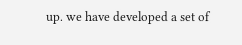up. we have developed a set of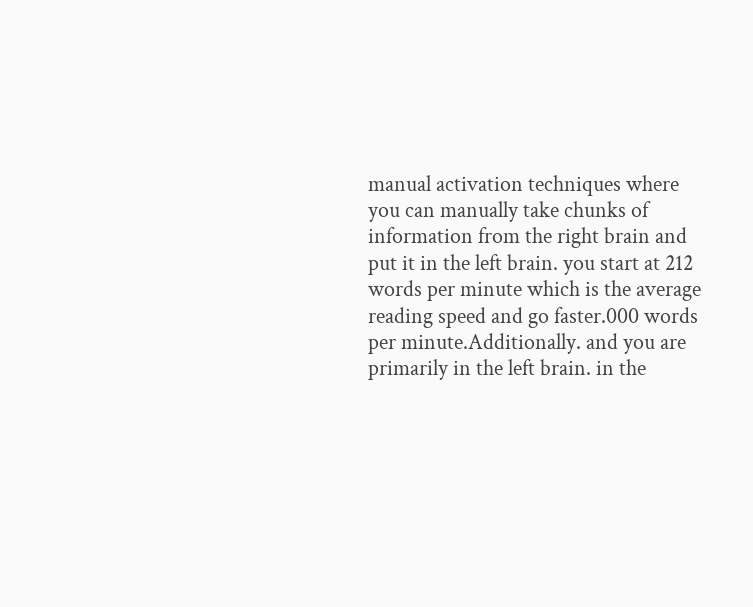manual activation techniques where you can manually take chunks of information from the right brain and put it in the left brain. you start at 212 words per minute which is the average reading speed and go faster.000 words per minute.Additionally. and you are primarily in the left brain. in the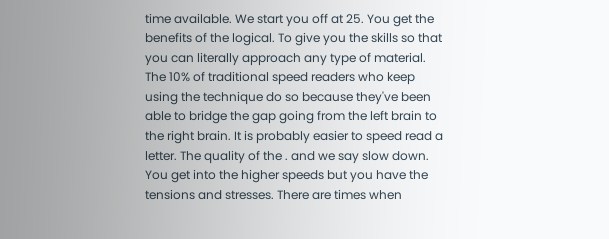time available. We start you off at 25. You get the benefits of the logical. To give you the skills so that you can literally approach any type of material. The 10% of traditional speed readers who keep using the technique do so because they've been able to bridge the gap going from the left brain to the right brain. It is probably easier to speed read a letter. The quality of the . and we say slow down. You get into the higher speeds but you have the tensions and stresses. There are times when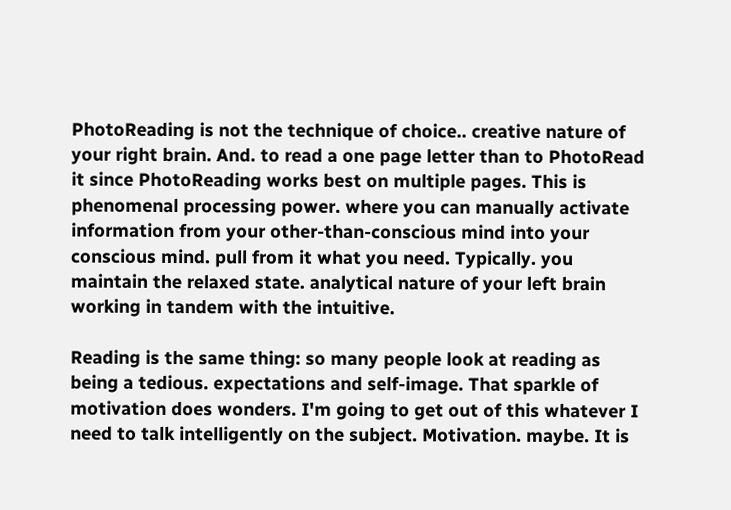PhotoReading is not the technique of choice.. creative nature of your right brain. And. to read a one page letter than to PhotoRead it since PhotoReading works best on multiple pages. This is phenomenal processing power. where you can manually activate information from your other-than-conscious mind into your conscious mind. pull from it what you need. Typically. you maintain the relaxed state. analytical nature of your left brain working in tandem with the intuitive.

Reading is the same thing: so many people look at reading as being a tedious. expectations and self-image. That sparkle of motivation does wonders. I'm going to get out of this whatever I need to talk intelligently on the subject. Motivation. maybe. It is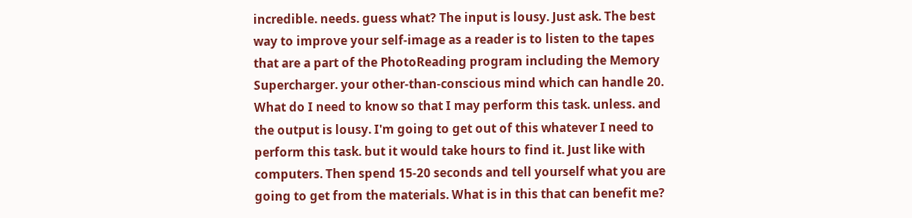incredible. needs. guess what? The input is lousy. Just ask. The best way to improve your self-image as a reader is to listen to the tapes that are a part of the PhotoReading program including the Memory Supercharger. your other-than-conscious mind which can handle 20. What do I need to know so that I may perform this task. unless. and the output is lousy. I'm going to get out of this whatever I need to perform this task. but it would take hours to find it. Just like with computers. Then spend 15-20 seconds and tell yourself what you are going to get from the materials. What is in this that can benefit me?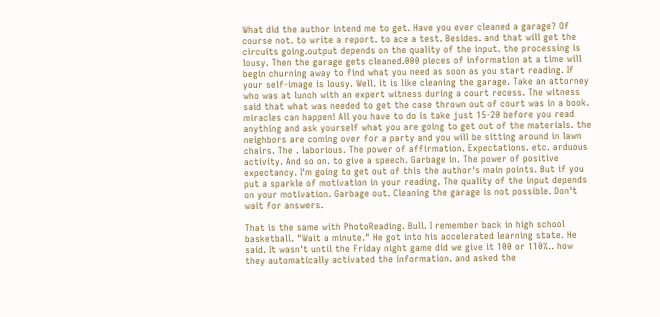What did the author intend me to get. Have you ever cleaned a garage? Of course not. to write a report. to ace a test. Besides. and that will get the circuits going.output depends on the quality of the input. the processing is lousy. Then the garage gets cleaned.000 pieces of information at a time will begin churning away to find what you need as soon as you start reading. If your self-image is lousy. Well. it is like cleaning the garage. Take an attorney who was at lunch with an expert witness during a court recess. The witness said that what was needed to get the case thrown out of court was in a book. miracles can happen! All you have to do is take just 15-20 before you read anything and ask yourself what you are going to get out of the materials. the neighbors are coming over for a party and you will be sitting around in lawn chairs. The . laborious. The power of affirmation. Expectations. etc. arduous activity. And so on. to give a speech. Garbage in. The power of positive expectancy. I'm going to get out of this the author's main points. But if you put a sparkle of motivation in your reading. The quality of the input depends on your motivation. Garbage out. Cleaning the garage is not possible. Don't wait for answers.

That is the same with PhotoReading. Bull. I remember back in high school basketball. "Wait a minute." He got into his accelerated learning state. He said. It wasn't until the Friday night game did we give it 100 or 110%.. how they automatically activated the information. and asked the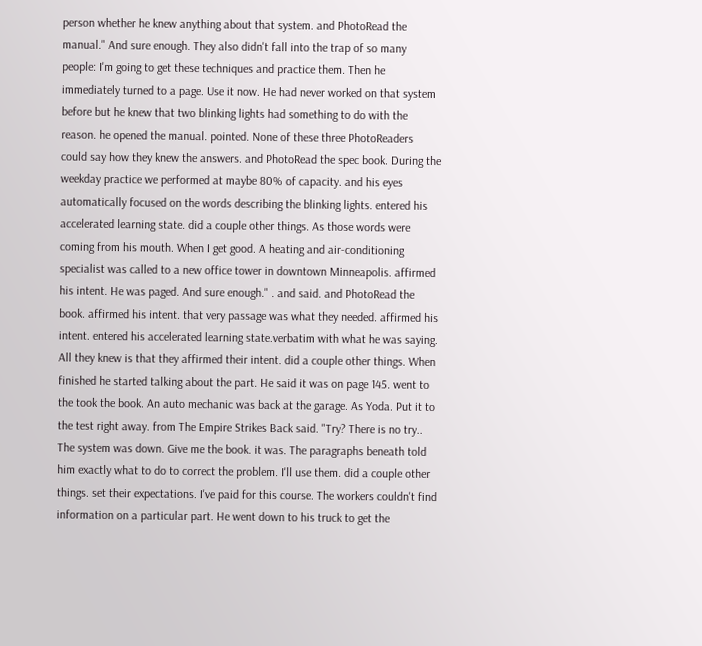person whether he knew anything about that system. and PhotoRead the manual." And sure enough. They also didn't fall into the trap of so many people: I'm going to get these techniques and practice them. Then he immediately turned to a page. Use it now. He had never worked on that system before but he knew that two blinking lights had something to do with the reason. he opened the manual. pointed. None of these three PhotoReaders could say how they knew the answers. and PhotoRead the spec book. During the weekday practice we performed at maybe 80% of capacity. and his eyes automatically focused on the words describing the blinking lights. entered his accelerated learning state. did a couple other things. As those words were coming from his mouth. When I get good. A heating and air-conditioning specialist was called to a new office tower in downtown Minneapolis. affirmed his intent. He was paged. And sure enough." . and said. and PhotoRead the book. affirmed his intent. that very passage was what they needed. affirmed his intent. entered his accelerated learning state.verbatim with what he was saying. All they knew is that they affirmed their intent. did a couple other things. When finished he started talking about the part. He said it was on page 145. went to the took the book. An auto mechanic was back at the garage. As Yoda. Put it to the test right away. from The Empire Strikes Back said. "Try? There is no try.. The system was down. Give me the book. it was. The paragraphs beneath told him exactly what to do to correct the problem. I'll use them. did a couple other things. set their expectations. I've paid for this course. The workers couldn't find information on a particular part. He went down to his truck to get the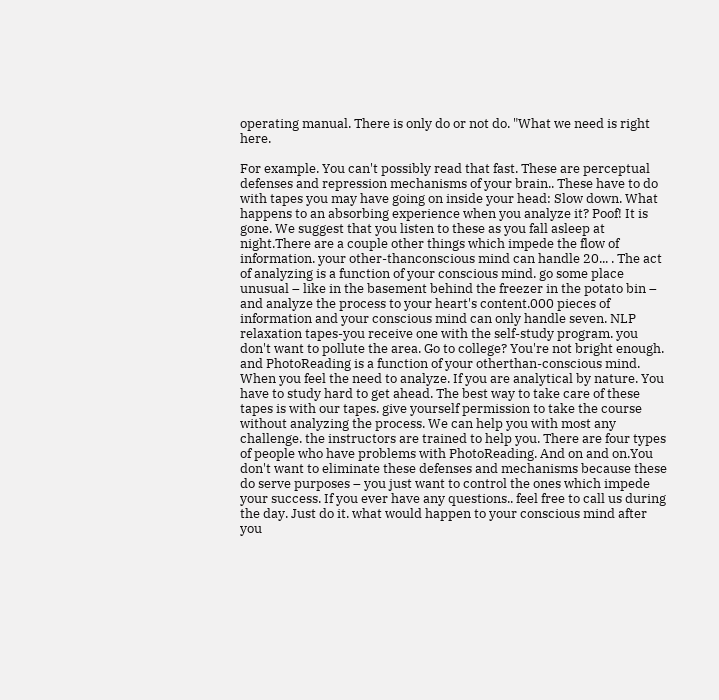operating manual. There is only do or not do. "What we need is right here.

For example. You can't possibly read that fast. These are perceptual defenses and repression mechanisms of your brain.. These have to do with tapes you may have going on inside your head: Slow down. What happens to an absorbing experience when you analyze it? Poof! It is gone. We suggest that you listen to these as you fall asleep at night.There are a couple other things which impede the flow of information. your other-thanconscious mind can handle 20... . The act of analyzing is a function of your conscious mind. go some place unusual – like in the basement behind the freezer in the potato bin – and analyze the process to your heart's content.000 pieces of information and your conscious mind can only handle seven. NLP relaxation tapes-you receive one with the self-study program. you don't want to pollute the area. Go to college? You're not bright enough. and PhotoReading is a function of your otherthan-conscious mind. When you feel the need to analyze. If you are analytical by nature. You have to study hard to get ahead. The best way to take care of these tapes is with our tapes. give yourself permission to take the course without analyzing the process. We can help you with most any challenge. the instructors are trained to help you. There are four types of people who have problems with PhotoReading. And on and on.You don't want to eliminate these defenses and mechanisms because these do serve purposes – you just want to control the ones which impede your success. If you ever have any questions.. feel free to call us during the day. Just do it. what would happen to your conscious mind after you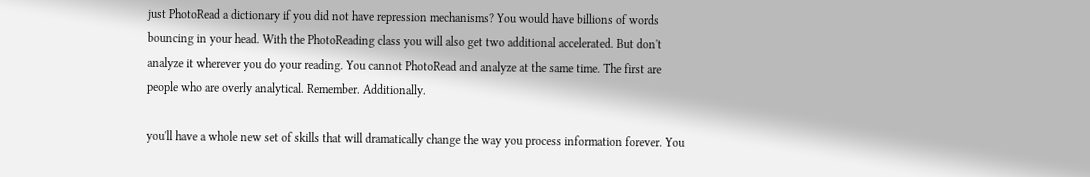just PhotoRead a dictionary if you did not have repression mechanisms? You would have billions of words bouncing in your head. With the PhotoReading class you will also get two additional accelerated. But don't analyze it wherever you do your reading. You cannot PhotoRead and analyze at the same time. The first are people who are overly analytical. Remember. Additionally.

you'll have a whole new set of skills that will dramatically change the way you process information forever. You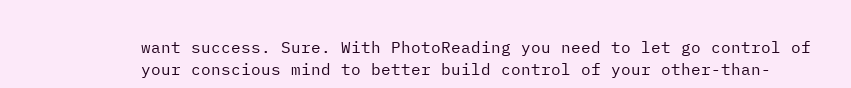want success. Sure. With PhotoReading you need to let go control of your conscious mind to better build control of your other-than-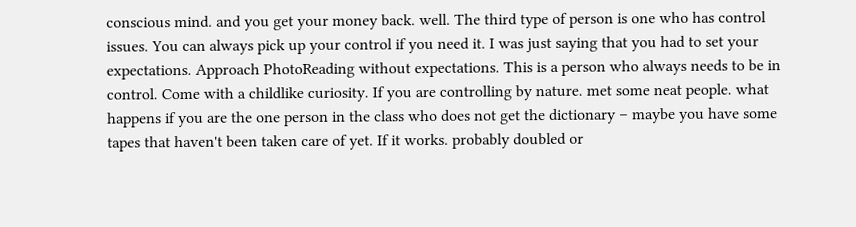conscious mind. and you get your money back. well. The third type of person is one who has control issues. You can always pick up your control if you need it. I was just saying that you had to set your expectations. Approach PhotoReading without expectations. This is a person who always needs to be in control. Come with a childlike curiosity. If you are controlling by nature. met some neat people. what happens if you are the one person in the class who does not get the dictionary – maybe you have some tapes that haven't been taken care of yet. If it works. probably doubled or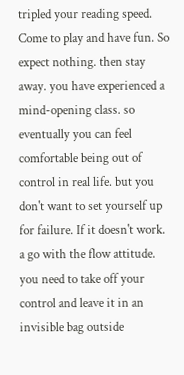tripled your reading speed. Come to play and have fun. So expect nothing. then stay away. you have experienced a mind-opening class. so eventually you can feel comfortable being out of control in real life. but you don't want to set yourself up for failure. If it doesn't work. a go with the flow attitude. you need to take off your control and leave it in an invisible bag outside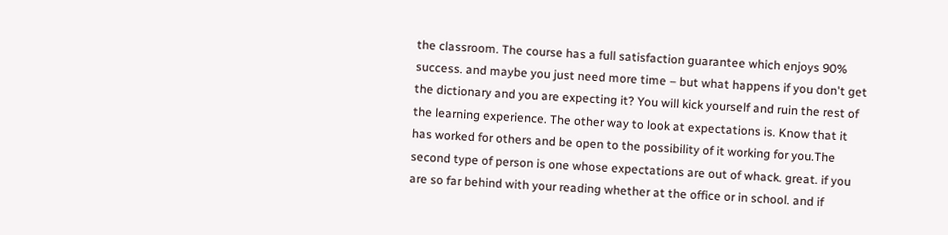the classroom. The course has a full satisfaction guarantee which enjoys 90% success. and maybe you just need more time – but what happens if you don't get the dictionary and you are expecting it? You will kick yourself and ruin the rest of the learning experience. The other way to look at expectations is. Know that it has worked for others and be open to the possibility of it working for you.The second type of person is one whose expectations are out of whack. great. if you are so far behind with your reading whether at the office or in school. and if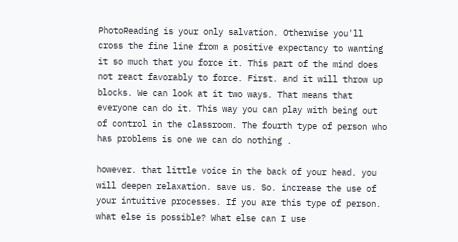PhotoReading is your only salvation. Otherwise you'll cross the fine line from a positive expectancy to wanting it so much that you force it. This part of the mind does not react favorably to force. First. and it will throw up blocks. We can look at it two ways. That means that everyone can do it. This way you can play with being out of control in the classroom. The fourth type of person who has problems is one we can do nothing .

however. that little voice in the back of your head. you will deepen relaxation. save us. So. increase the use of your intuitive processes. If you are this type of person. what else is possible? What else can I use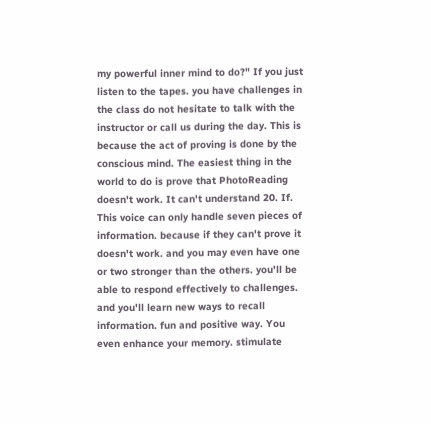my powerful inner mind to do?" If you just listen to the tapes. you have challenges in the class do not hesitate to talk with the instructor or call us during the day. This is because the act of proving is done by the conscious mind. The easiest thing in the world to do is prove that PhotoReading doesn't work. It can't understand 20. If. This voice can only handle seven pieces of information. because if they can't prove it doesn't work. and you may even have one or two stronger than the others. you'll be able to respond effectively to challenges. and you'll learn new ways to recall information. fun and positive way. You even enhance your memory. stimulate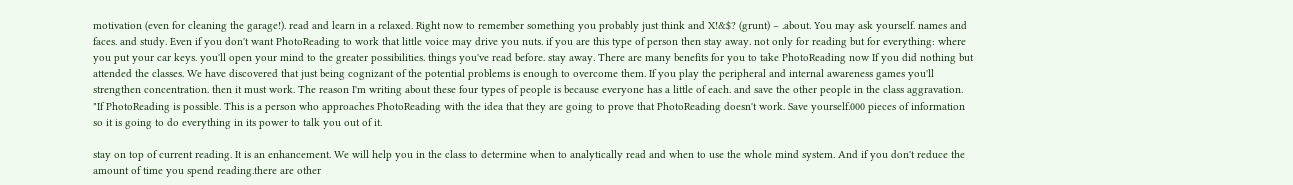motivation (even for cleaning the garage!). read and learn in a relaxed. Right now to remember something you probably just think and X!&$? (grunt) – .about. You may ask yourself. names and faces. and study. Even if you don't want PhotoReading to work that little voice may drive you nuts. if you are this type of person then stay away. not only for reading but for everything: where you put your car keys. you'll open your mind to the greater possibilities. things you've read before. stay away. There are many benefits for you to take PhotoReading now If you did nothing but attended the classes. We have discovered that just being cognizant of the potential problems is enough to overcome them. If you play the peripheral and internal awareness games you'll strengthen concentration. then it must work. The reason I'm writing about these four types of people is because everyone has a little of each. and save the other people in the class aggravation. "If PhotoReading is possible. This is a person who approaches PhotoReading with the idea that they are going to prove that PhotoReading doesn't work. Save yourself.000 pieces of information so it is going to do everything in its power to talk you out of it.

stay on top of current reading. It is an enhancement. We will help you in the class to determine when to analytically read and when to use the whole mind system. And if you don't reduce the amount of time you spend reading.there are other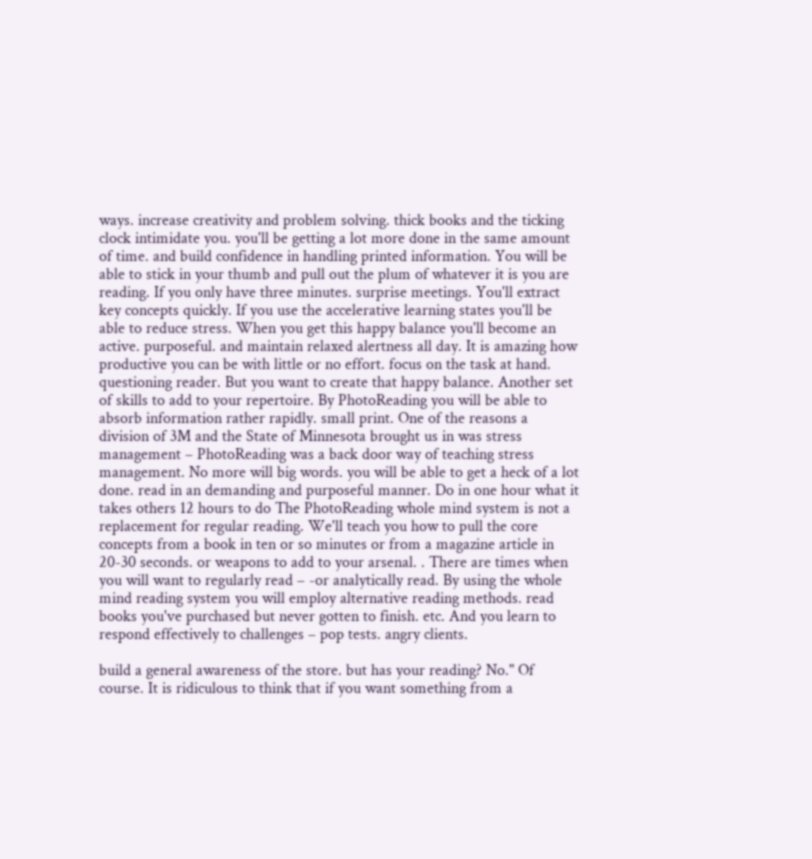ways. increase creativity and problem solving. thick books and the ticking clock intimidate you. you'll be getting a lot more done in the same amount of time. and build confidence in handling printed information. You will be able to stick in your thumb and pull out the plum of whatever it is you are reading. If you only have three minutes. surprise meetings. You'll extract key concepts quickly. If you use the accelerative learning states you'll be able to reduce stress. When you get this happy balance you'll become an active. purposeful. and maintain relaxed alertness all day. It is amazing how productive you can be with little or no effort. focus on the task at hand. questioning reader. But you want to create that happy balance. Another set of skills to add to your repertoire. By PhotoReading you will be able to absorb information rather rapidly. small print. One of the reasons a division of 3M and the State of Minnesota brought us in was stress management – PhotoReading was a back door way of teaching stress management. No more will big words. you will be able to get a heck of a lot done. read in an demanding and purposeful manner. Do in one hour what it takes others 12 hours to do The PhotoReading whole mind system is not a replacement for regular reading. We'll teach you how to pull the core concepts from a book in ten or so minutes or from a magazine article in 20-30 seconds. or weapons to add to your arsenal. . There are times when you will want to regularly read – -or analytically read. By using the whole mind reading system you will employ alternative reading methods. read books you've purchased but never gotten to finish. etc. And you learn to respond effectively to challenges – pop tests. angry clients.

build a general awareness of the store. but has your reading? No." Of course. It is ridiculous to think that if you want something from a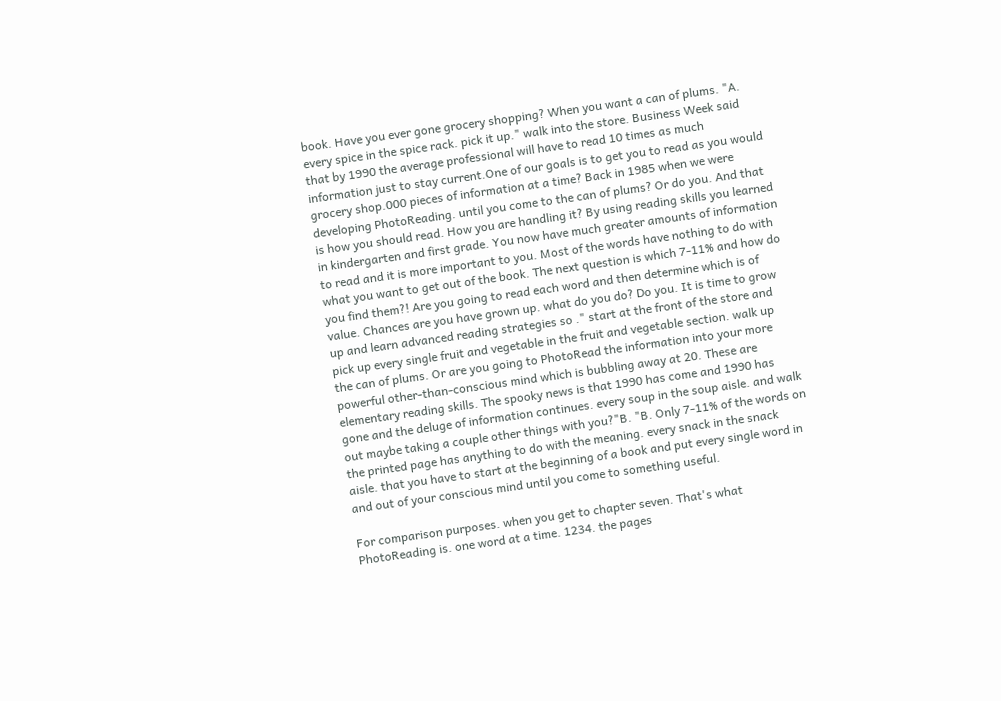book. Have you ever gone grocery shopping? When you want a can of plums. "A. every spice in the spice rack. pick it up." walk into the store. Business Week said that by 1990 the average professional will have to read 10 times as much information just to stay current.One of our goals is to get you to read as you would grocery shop.000 pieces of information at a time? Back in 1985 when we were developing PhotoReading. until you come to the can of plums? Or do you. And that is how you should read. How you are handling it? By using reading skills you learned in kindergarten and first grade. You now have much greater amounts of information to read and it is more important to you. Most of the words have nothing to do with what you want to get out of the book. The next question is which 7-11% and how do you find them?! Are you going to read each word and then determine which is of value. Chances are you have grown up. what do you do? Do you. It is time to grow up and learn advanced reading strategies so ." start at the front of the store and pick up every single fruit and vegetable in the fruit and vegetable section. walk up the can of plums. Or are you going to PhotoRead the information into your more powerful other-than-conscious mind which is bubbling away at 20. These are elementary reading skills. The spooky news is that 1990 has come and 1990 has gone and the deluge of information continues. every soup in the soup aisle. and walk out maybe taking a couple other things with you?"B. "B. Only 7-11% of the words on the printed page has anything to do with the meaning. every snack in the snack aisle. that you have to start at the beginning of a book and put every single word in and out of your conscious mind until you come to something useful.

For comparison purposes. when you get to chapter seven. That's what PhotoReading is. one word at a time. 1234. the pages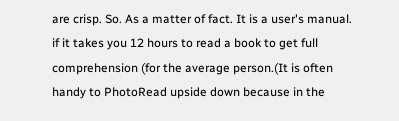are crisp. So. As a matter of fact. It is a user's manual. if it takes you 12 hours to read a book to get full comprehension (for the average person.(It is often handy to PhotoRead upside down because in the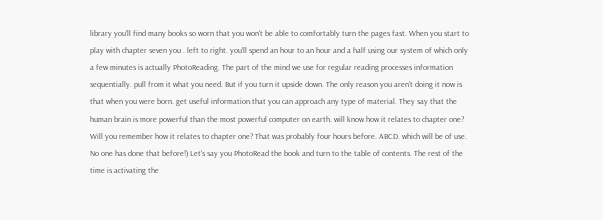library you'll find many books so worn that you won't be able to comfortably turn the pages fast. When you start to play with chapter seven you . left to right. you'll spend an hour to an hour and a half using our system of which only a few minutes is actually PhotoReading. The part of the mind we use for regular reading processes information sequentially. pull from it what you need. But if you turn it upside down. The only reason you aren't doing it now is that when you were born. get useful information.that you can approach any type of material. They say that the human brain is more powerful than the most powerful computer on earth. will know how it relates to chapter one? Will you remember how it relates to chapter one? That was probably four hours before. ABCD. which will be of use. No one has done that before!) Let's say you PhotoRead the book and turn to the table of contents. The rest of the time is activating the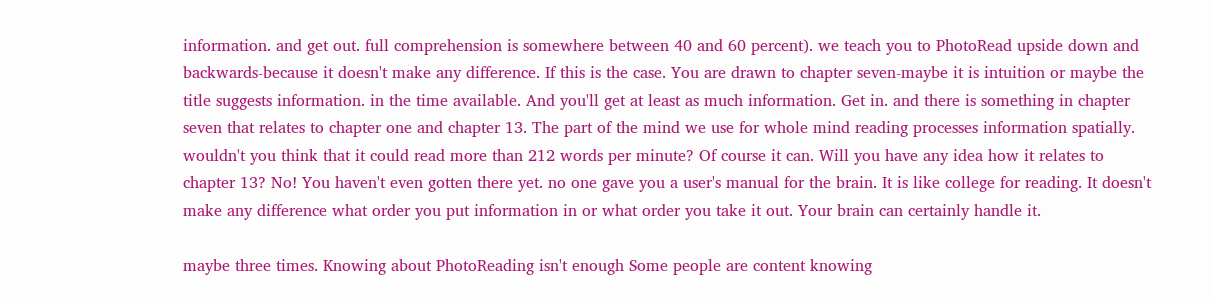information. and get out. full comprehension is somewhere between 40 and 60 percent). we teach you to PhotoRead upside down and backwards-because it doesn't make any difference. If this is the case. You are drawn to chapter seven-maybe it is intuition or maybe the title suggests information. in the time available. And you'll get at least as much information. Get in. and there is something in chapter seven that relates to chapter one and chapter 13. The part of the mind we use for whole mind reading processes information spatially. wouldn't you think that it could read more than 212 words per minute? Of course it can. Will you have any idea how it relates to chapter 13? No! You haven't even gotten there yet. no one gave you a user's manual for the brain. It is like college for reading. It doesn't make any difference what order you put information in or what order you take it out. Your brain can certainly handle it.

maybe three times. Knowing about PhotoReading isn't enough Some people are content knowing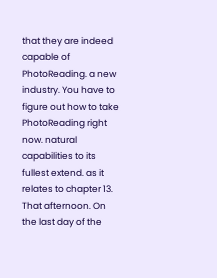that they are indeed capable of PhotoReading. a new industry. You have to figure out how to take PhotoReading right now. natural capabilities to its fullest extend. as it relates to chapter 13. That afternoon. On the last day of the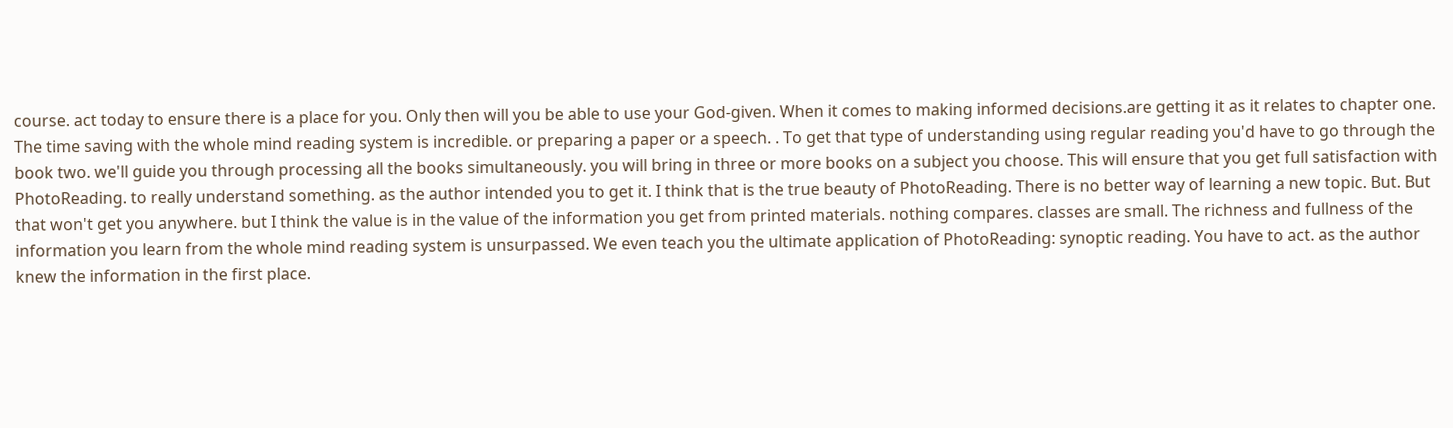course. act today to ensure there is a place for you. Only then will you be able to use your God-given. When it comes to making informed decisions.are getting it as it relates to chapter one. The time saving with the whole mind reading system is incredible. or preparing a paper or a speech. . To get that type of understanding using regular reading you'd have to go through the book two. we'll guide you through processing all the books simultaneously. you will bring in three or more books on a subject you choose. This will ensure that you get full satisfaction with PhotoReading. to really understand something. as the author intended you to get it. I think that is the true beauty of PhotoReading. There is no better way of learning a new topic. But. But that won't get you anywhere. but I think the value is in the value of the information you get from printed materials. nothing compares. classes are small. The richness and fullness of the information you learn from the whole mind reading system is unsurpassed. We even teach you the ultimate application of PhotoReading: synoptic reading. You have to act. as the author knew the information in the first place.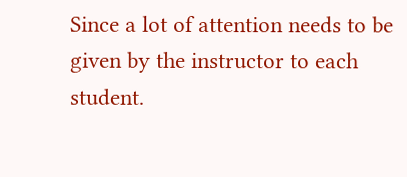Since a lot of attention needs to be given by the instructor to each student.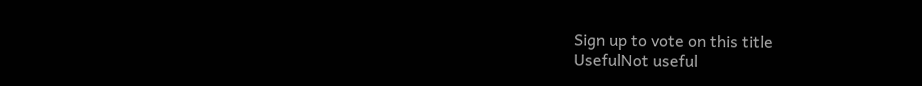Sign up to vote on this title
UsefulNot useful